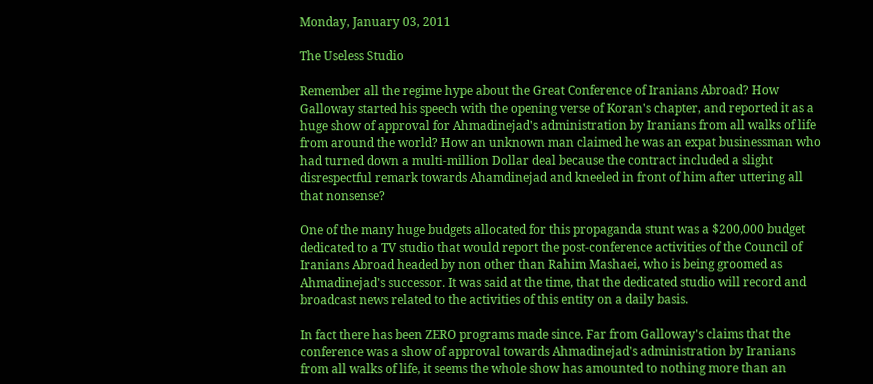Monday, January 03, 2011

The Useless Studio

Remember all the regime hype about the Great Conference of Iranians Abroad? How Galloway started his speech with the opening verse of Koran's chapter, and reported it as a huge show of approval for Ahmadinejad's administration by Iranians from all walks of life from around the world? How an unknown man claimed he was an expat businessman who had turned down a multi-million Dollar deal because the contract included a slight disrespectful remark towards Ahamdinejad and kneeled in front of him after uttering all that nonsense?

One of the many huge budgets allocated for this propaganda stunt was a $200,000 budget dedicated to a TV studio that would report the post-conference activities of the Council of Iranians Abroad headed by non other than Rahim Mashaei, who is being groomed as Ahmadinejad's successor. It was said at the time, that the dedicated studio will record and broadcast news related to the activities of this entity on a daily basis.

In fact there has been ZERO programs made since. Far from Galloway's claims that the conference was a show of approval towards Ahmadinejad's administration by Iranians from all walks of life, it seems the whole show has amounted to nothing more than an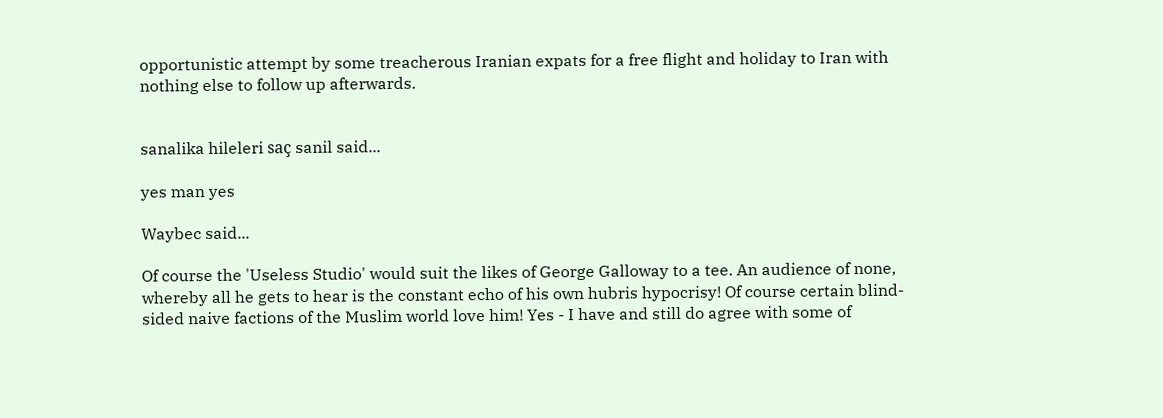opportunistic attempt by some treacherous Iranian expats for a free flight and holiday to Iran with nothing else to follow up afterwards.


sanalika hileleri saç sanil said...

yes man yes

Waybec said...

Of course the 'Useless Studio' would suit the likes of George Galloway to a tee. An audience of none, whereby all he gets to hear is the constant echo of his own hubris hypocrisy! Of course certain blind-sided naive factions of the Muslim world love him! Yes - I have and still do agree with some of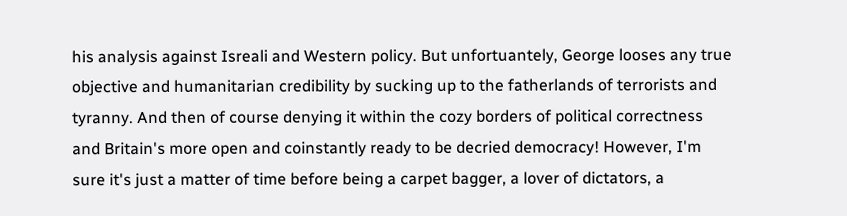his analysis against Isreali and Western policy. But unfortuantely, George looses any true objective and humanitarian credibility by sucking up to the fatherlands of terrorists and tyranny. And then of course denying it within the cozy borders of political correctness and Britain's more open and coinstantly ready to be decried democracy! However, I'm sure it's just a matter of time before being a carpet bagger, a lover of dictators, a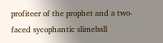profiteer of the prophet and a two-faced sycophantic slimeball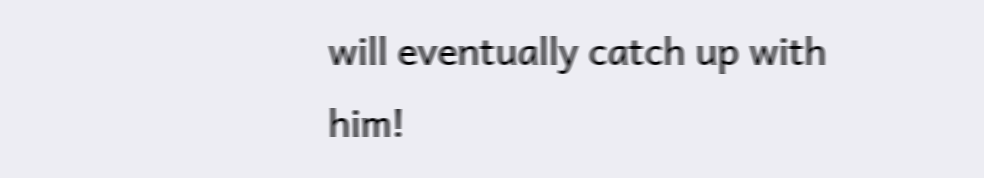will eventually catch up with him!